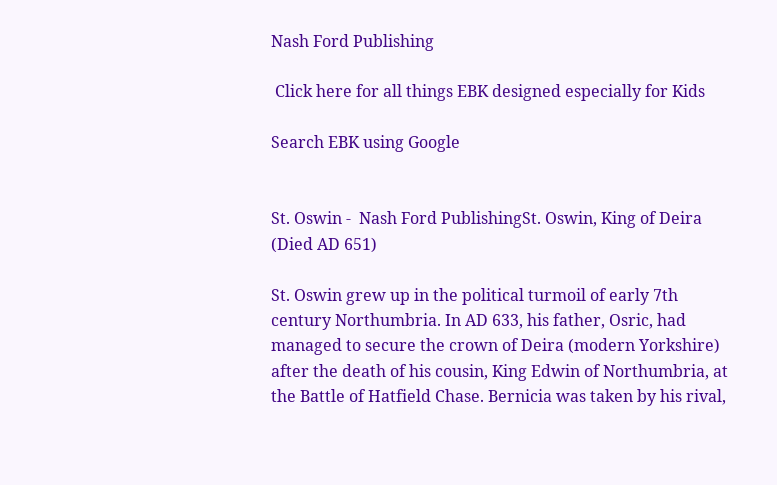Nash Ford Publishing

 Click here for all things EBK designed especially for Kids

Search EBK using Google


St. Oswin -  Nash Ford PublishingSt. Oswin, King of Deira
(Died AD 651)

St. Oswin grew up in the political turmoil of early 7th century Northumbria. In AD 633, his father, Osric, had managed to secure the crown of Deira (modern Yorkshire) after the death of his cousin, King Edwin of Northumbria, at the Battle of Hatfield Chase. Bernicia was taken by his rival,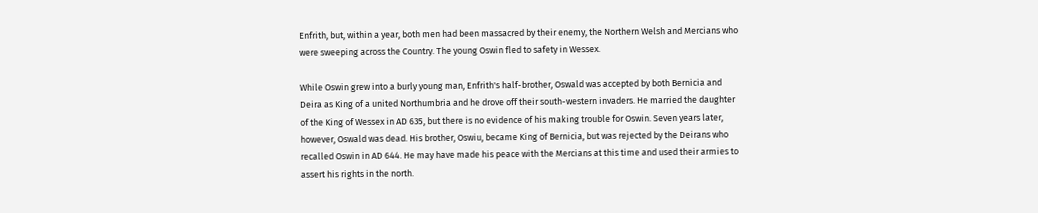Enfrith, but, within a year, both men had been massacred by their enemy, the Northern Welsh and Mercians who were sweeping across the Country. The young Oswin fled to safety in Wessex.

While Oswin grew into a burly young man, Enfrith's half-brother, Oswald was accepted by both Bernicia and Deira as King of a united Northumbria and he drove off their south-western invaders. He married the daughter of the King of Wessex in AD 635, but there is no evidence of his making trouble for Oswin. Seven years later, however, Oswald was dead. His brother, Oswiu, became King of Bernicia, but was rejected by the Deirans who recalled Oswin in AD 644. He may have made his peace with the Mercians at this time and used their armies to assert his rights in the north.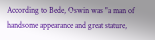According to Bede, Oswin was "a man of handsome appearance and great stature,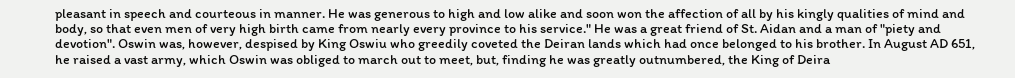pleasant in speech and courteous in manner. He was generous to high and low alike and soon won the affection of all by his kingly qualities of mind and body, so that even men of very high birth came from nearly every province to his service." He was a great friend of St. Aidan and a man of "piety and devotion". Oswin was, however, despised by King Oswiu who greedily coveted the Deiran lands which had once belonged to his brother. In August AD 651, he raised a vast army, which Oswin was obliged to march out to meet, but, finding he was greatly outnumbered, the King of Deira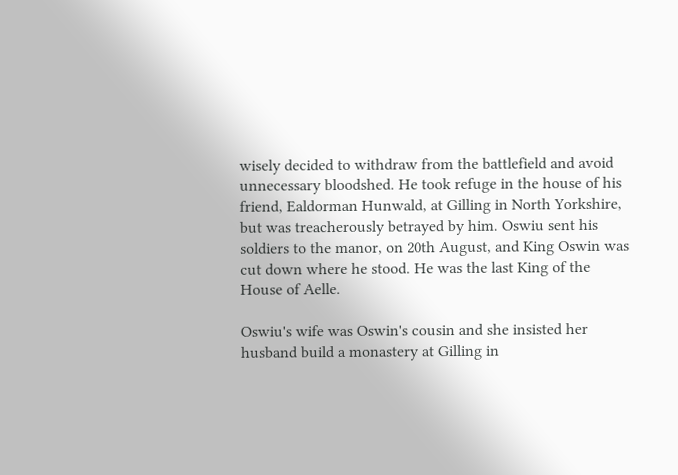wisely decided to withdraw from the battlefield and avoid unnecessary bloodshed. He took refuge in the house of his friend, Ealdorman Hunwald, at Gilling in North Yorkshire, but was treacherously betrayed by him. Oswiu sent his soldiers to the manor, on 20th August, and King Oswin was cut down where he stood. He was the last King of the House of Aelle.

Oswiu's wife was Oswin's cousin and she insisted her husband build a monastery at Gilling in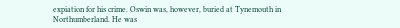expiation for his crime. Oswin was, however, buried at Tynemouth in Northumberland. He was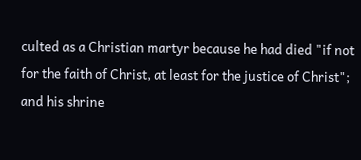culted as a Christian martyr because he had died "if not for the faith of Christ, at least for the justice of Christ"; and his shrine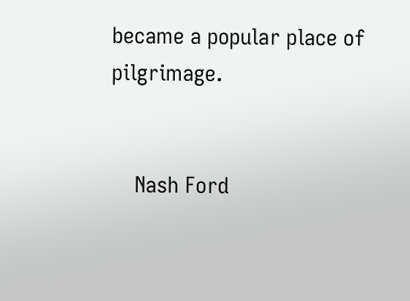became a popular place of pilgrimage.


    Nash Ford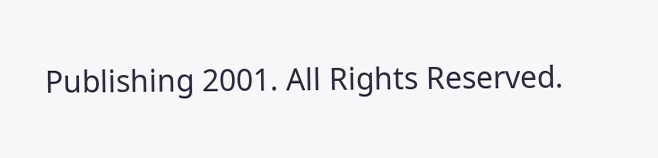Publishing 2001. All Rights Reserved.